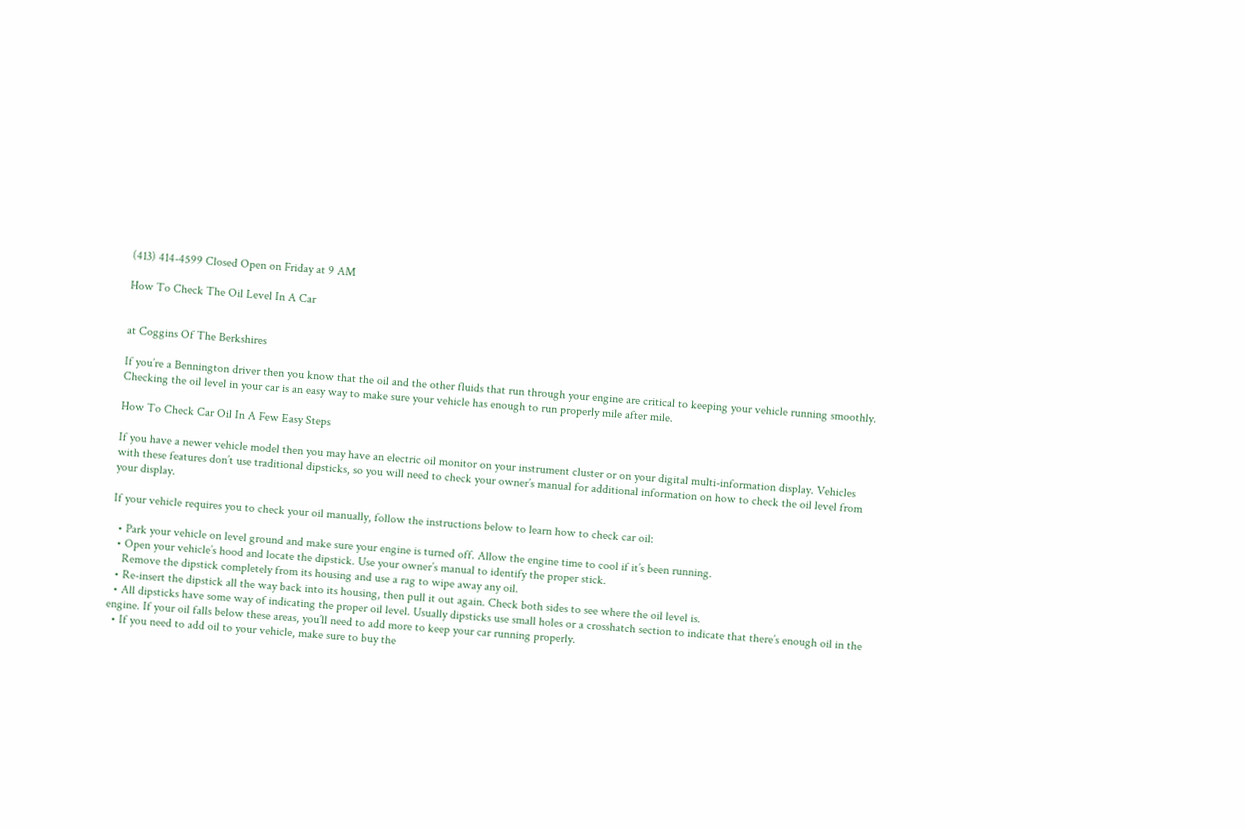(413) 414-4599 Closed Open on Friday at 9 AM

How To Check The Oil Level In A Car


at Coggins Of The Berkshires

If you’re a Bennington driver then you know that the oil and the other fluids that run through your engine are critical to keeping your vehicle running smoothly. Checking the oil level in your car is an easy way to make sure your vehicle has enough to run properly mile after mile.

How To Check Car Oil In A Few Easy Steps

If you have a newer vehicle model then you may have an electric oil monitor on your instrument cluster or on your digital multi-information display. Vehicles with these features don’t use traditional dipsticks, so you will need to check your owner’s manual for additional information on how to check the oil level from your display.

If your vehicle requires you to check your oil manually, follow the instructions below to learn how to check car oil:

  • Park your vehicle on level ground and make sure your engine is turned off. Allow the engine time to cool if it’s been running.
  • Open your vehicle’s hood and locate the dipstick. Use your owner’s manual to identify the proper stick.
    Remove the dipstick completely from its housing and use a rag to wipe away any oil.
  • Re-insert the dipstick all the way back into its housing, then pull it out again. Check both sides to see where the oil level is.
  • All dipsticks have some way of indicating the proper oil level. Usually dipsticks use small holes or a crosshatch section to indicate that there’s enough oil in the engine. If your oil falls below these areas, you’ll need to add more to keep your car running properly.
  • If you need to add oil to your vehicle, make sure to buy the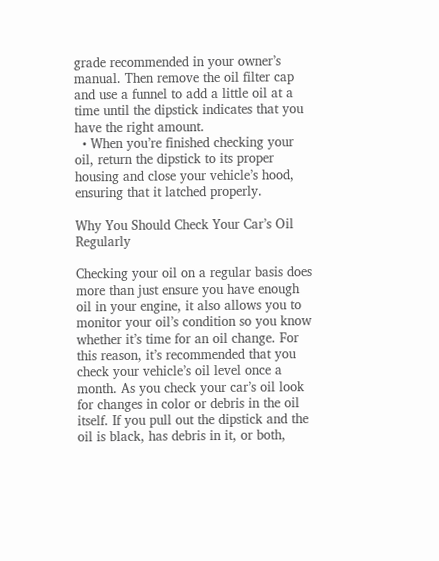grade recommended in your owner’s manual. Then remove the oil filter cap and use a funnel to add a little oil at a time until the dipstick indicates that you have the right amount.
  • When you’re finished checking your oil, return the dipstick to its proper housing and close your vehicle’s hood, ensuring that it latched properly.

Why You Should Check Your Car’s Oil Regularly

Checking your oil on a regular basis does more than just ensure you have enough oil in your engine, it also allows you to monitor your oil’s condition so you know whether it’s time for an oil change. For this reason, it’s recommended that you check your vehicle’s oil level once a month. As you check your car’s oil look for changes in color or debris in the oil itself. If you pull out the dipstick and the oil is black, has debris in it, or both,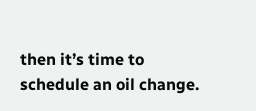then it’s time to schedule an oil change.